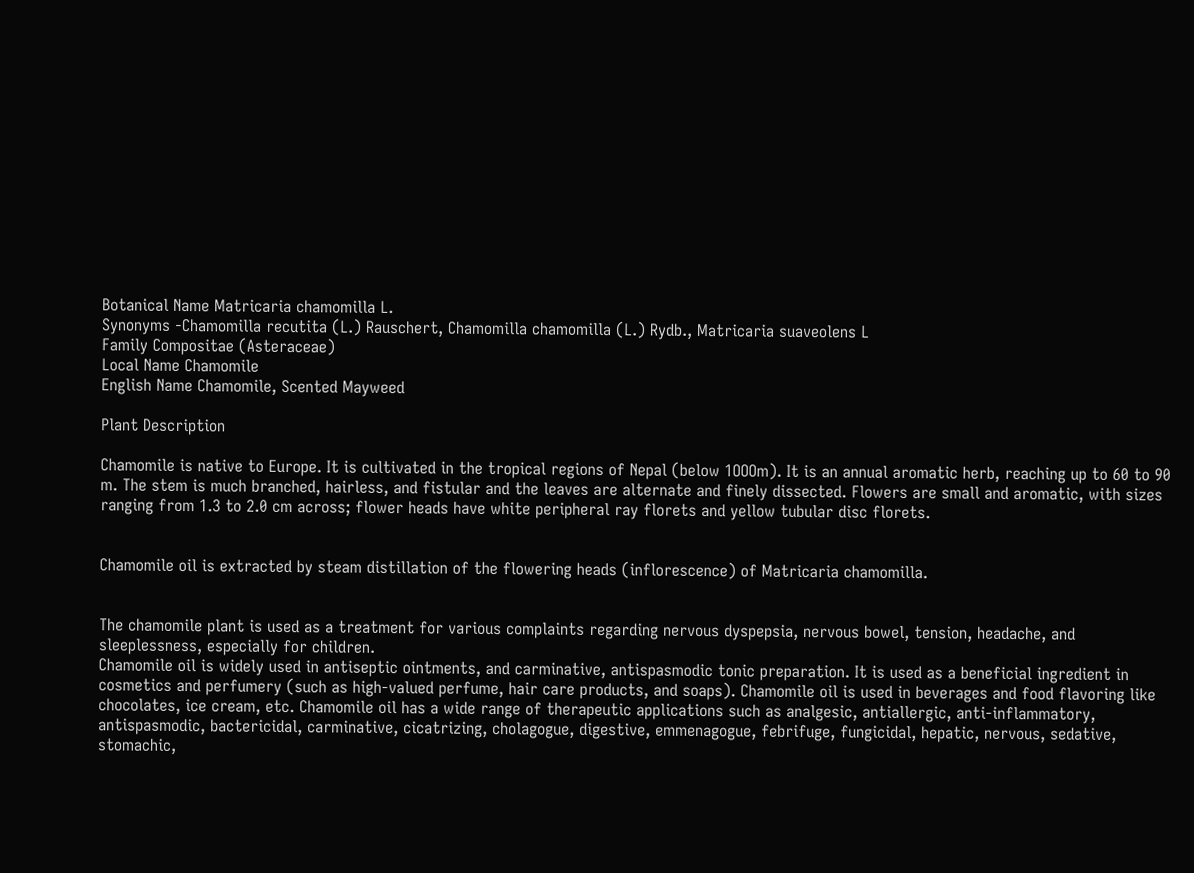Botanical Name Matricaria chamomilla L.
Synonyms -Chamomilla recutita (L.) Rauschert, Chamomilla chamomilla (L.) Rydb., Matricaria suaveolens L
Family Compositae (Asteraceae)
Local Name Chamomile
English Name Chamomile, Scented Mayweed

Plant Description

Chamomile is native to Europe. It is cultivated in the tropical regions of Nepal (below 1OOOm). It is an annual aromatic herb, reaching up to 60 to 90 m. The stem is much branched, hairless, and fistular and the leaves are alternate and finely dissected. Flowers are small and aromatic, with sizes ranging from 1.3 to 2.0 cm across; flower heads have white peripheral ray florets and yellow tubular disc florets.


Chamomile oil is extracted by steam distillation of the flowering heads (inflorescence) of Matricaria chamomilla.


The chamomile plant is used as a treatment for various complaints regarding nervous dyspepsia, nervous bowel, tension, headache, and sleeplessness, especially for children.
Chamomile oil is widely used in antiseptic ointments, and carminative, antispasmodic tonic preparation. It is used as a beneficial ingredient in cosmetics and perfumery (such as high-valued perfume, hair care products, and soaps). Chamomile oil is used in beverages and food flavoring like chocolates, ice cream, etc. Chamomile oil has a wide range of therapeutic applications such as analgesic, antiallergic, anti-inflammatory, antispasmodic, bactericidal, carminative, cicatrizing, cholagogue, digestive, emmenagogue, febrifuge, fungicidal, hepatic, nervous, sedative, stomachic,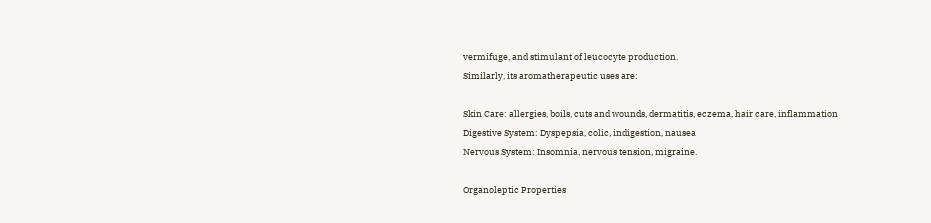vermifuge, and stimulant of leucocyte production.
Similarly, its aromatherapeutic uses are:

Skin Care: allergies, boils, cuts and wounds, dermatitis, eczema, hair care, inflammation
Digestive System: Dyspepsia, colic, indigestion, nausea
Nervous System: Insomnia, nervous tension, migraine.

Organoleptic Properties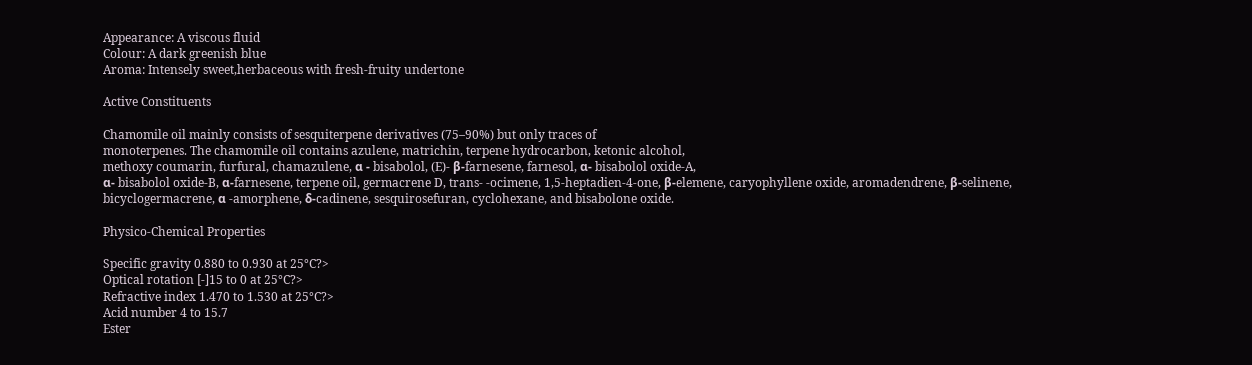Appearance: A viscous fluid
Colour: A dark greenish blue
Aroma: Intensely sweet,herbaceous with fresh-fruity undertone

Active Constituents

Chamomile oil mainly consists of sesquiterpene derivatives (75–90%) but only traces of
monoterpenes. The chamomile oil contains azulene, matrichin, terpene hydrocarbon, ketonic alcohol,
methoxy coumarin, furfural, chamazulene, α - bisabolol, (E)- β-farnesene, farnesol, α- bisabolol oxide-A,
α- bisabolol oxide-B, α-farnesene, terpene oil, germacrene D, trans- -ocimene, 1,5-heptadien-4-one, β-elemene, caryophyllene oxide, aromadendrene, β-selinene, bicyclogermacrene, α -amorphene, δ-cadinene, sesquirosefuran, cyclohexane, and bisabolone oxide.

Physico-Chemical Properties

Specific gravity 0.880 to 0.930 at 25°C?>
Optical rotation [-]15 to 0 at 25°C?>
Refractive index 1.470 to 1.530 at 25°C?>
Acid number 4 to 15.7
Ester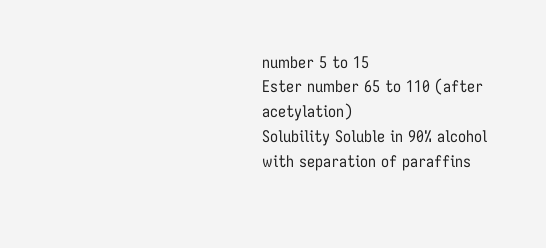number 5 to 15
Ester number 65 to 110 (after acetylation)
Solubility Soluble in 90% alcohol with separation of paraffins